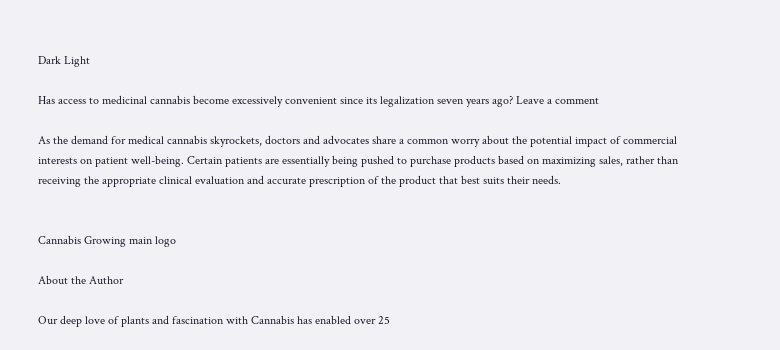Dark Light

Has access to medicinal cannabis become excessively convenient since its legalization seven years ago? Leave a comment

As the demand for medical cannabis skyrockets, doctors and advocates share a common worry about the potential impact of commercial interests on patient well-being. Certain patients are essentially being pushed to purchase products based on maximizing sales, rather than receiving the appropriate clinical evaluation and accurate prescription of the product that best suits their needs.


Cannabis Growing main logo

About the Author

Our deep love of plants and fascination with Cannabis has enabled over 25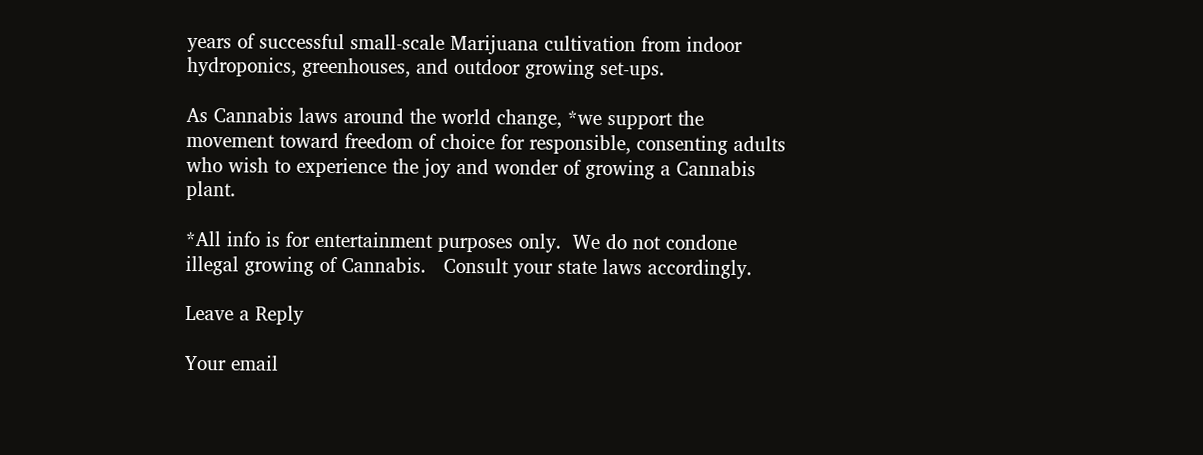years of successful small-scale Marijuana cultivation from indoor hydroponics, greenhouses, and outdoor growing set-ups.

As Cannabis laws around the world change, *we support the movement toward freedom of choice for responsible, consenting adults who wish to experience the joy and wonder of growing a Cannabis plant.

*All info is for entertainment purposes only.  We do not condone illegal growing of Cannabis.   Consult your state laws accordingly.

Leave a Reply

Your email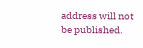address will not be published.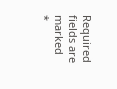Required fields are marked *